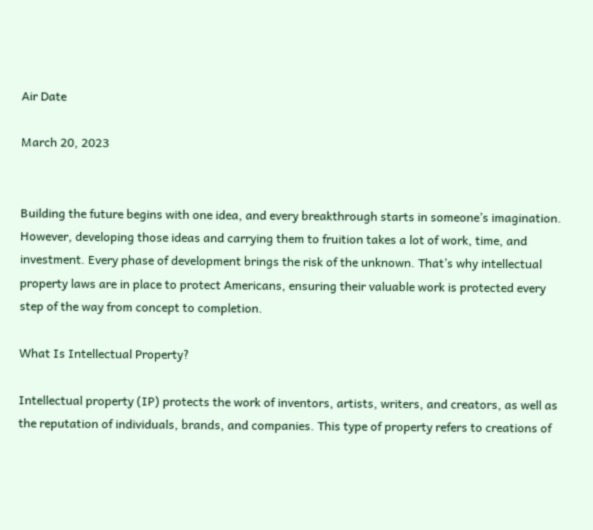Air Date

March 20, 2023


Building the future begins with one idea, and every breakthrough starts in someone’s imagination. However, developing those ideas and carrying them to fruition takes a lot of work, time, and investment. Every phase of development brings the risk of the unknown. That’s why intellectual property laws are in place to protect Americans, ensuring their valuable work is protected every step of the way from concept to completion.

What Is Intellectual Property?

Intellectual property (IP) protects the work of inventors, artists, writers, and creators, as well as the reputation of individuals, brands, and companies. This type of property refers to creations of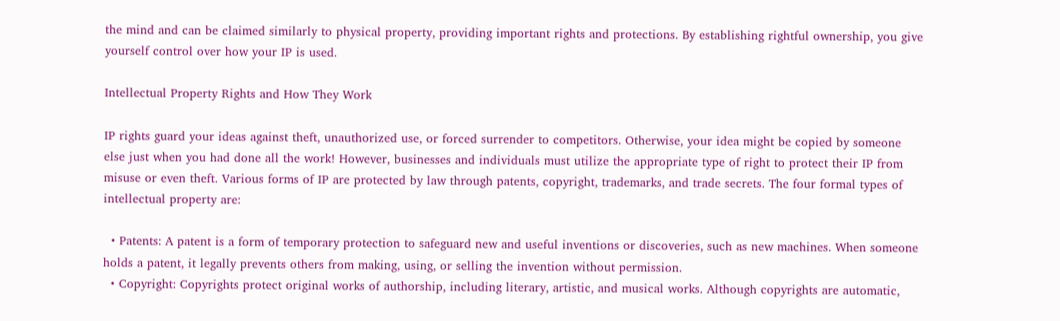the mind and can be claimed similarly to physical property, providing important rights and protections. By establishing rightful ownership, you give yourself control over how your IP is used.

Intellectual Property Rights and How They Work

IP rights guard your ideas against theft, unauthorized use, or forced surrender to competitors. Otherwise, your idea might be copied by someone else just when you had done all the work! However, businesses and individuals must utilize the appropriate type of right to protect their IP from misuse or even theft. Various forms of IP are protected by law through patents, copyright, trademarks, and trade secrets. The four formal types of intellectual property are:

  • Patents: A patent is a form of temporary protection to safeguard new and useful inventions or discoveries, such as new machines. When someone holds a patent, it legally prevents others from making, using, or selling the invention without permission.
  • Copyright: Copyrights protect original works of authorship, including literary, artistic, and musical works. Although copyrights are automatic,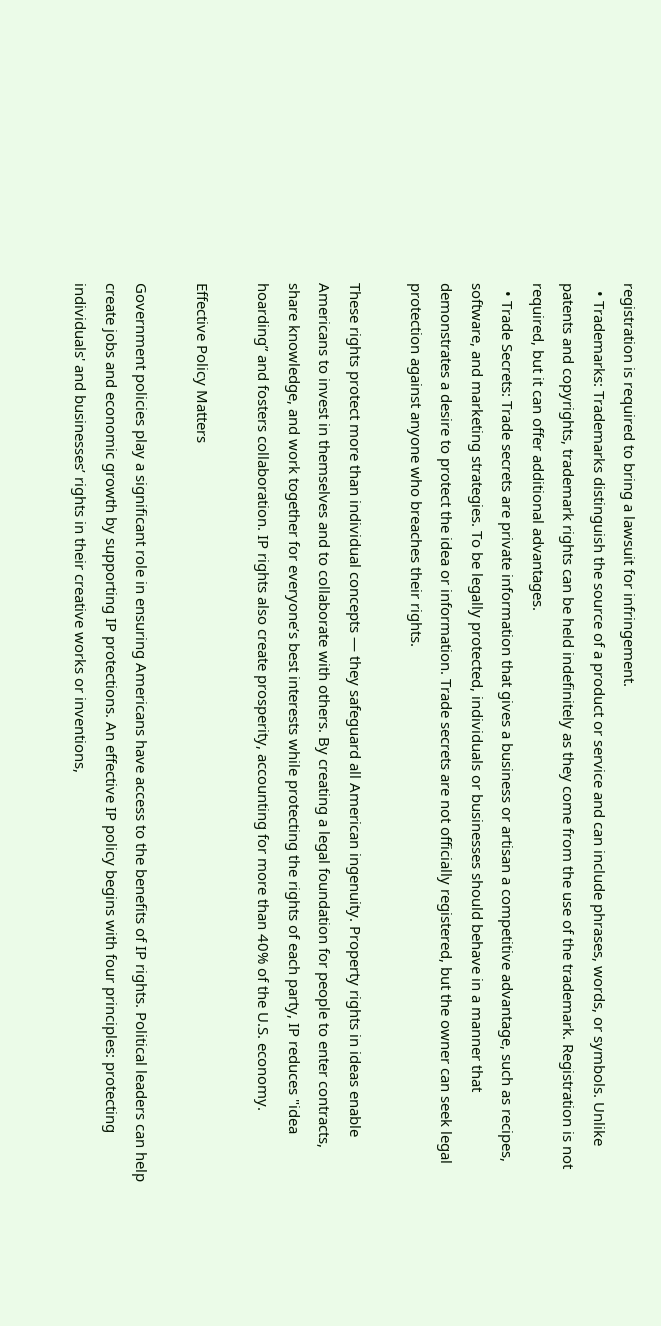registration is required to bring a lawsuit for infringement.
  • Trademarks: Trademarks distinguish the source of a product or service and can include phrases, words, or symbols. Unlike patents and copyrights, trademark rights can be held indefinitely as they come from the use of the trademark. Registration is not required, but it can offer additional advantages.
  • Trade Secrets: Trade secrets are private information that gives a business or artisan a competitive advantage, such as recipes, software, and marketing strategies. To be legally protected, individuals or businesses should behave in a manner that demonstrates a desire to protect the idea or information. Trade secrets are not officially registered, but the owner can seek legal protection against anyone who breaches their rights.

These rights protect more than individual concepts — they safeguard all American ingenuity. Property rights in ideas enable Americans to invest in themselves and to collaborate with others. By creating a legal foundation for people to enter contracts, share knowledge, and work together for everyone’s best interests while protecting the rights of each party, IP reduces "idea hoarding” and fosters collaboration. IP rights also create prosperity, accounting for more than 40% of the U.S. economy.

Effective Policy Matters

Government policies play a significant role in ensuring Americans have access to the benefits of IP rights. Political leaders can help create jobs and economic growth by supporting IP protections. An effective IP policy begins with four principles: protecting individuals' and businesses’ rights in their creative works or inventions,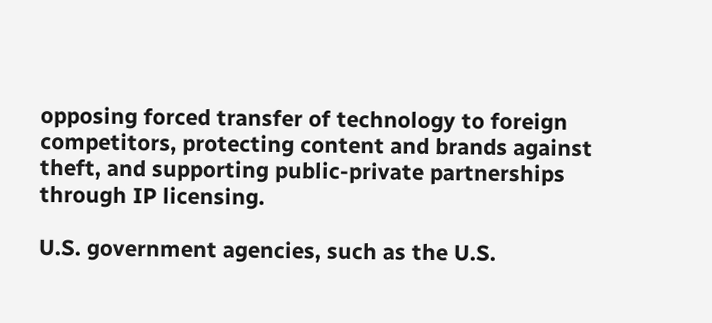opposing forced transfer of technology to foreign competitors, protecting content and brands against theft, and supporting public-private partnerships through IP licensing.

U.S. government agencies, such as the U.S.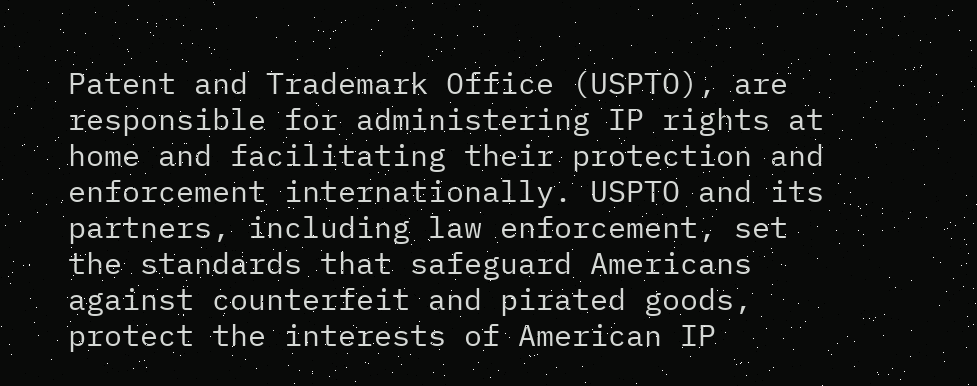Patent and Trademark Office (USPTO), are responsible for administering IP rights at home and facilitating their protection and enforcement internationally. USPTO and its partners, including law enforcement, set the standards that safeguard Americans against counterfeit and pirated goods, protect the interests of American IP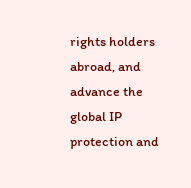rights holders abroad, and advance the global IP protection and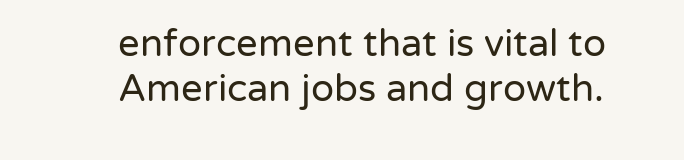enforcement that is vital to American jobs and growth.